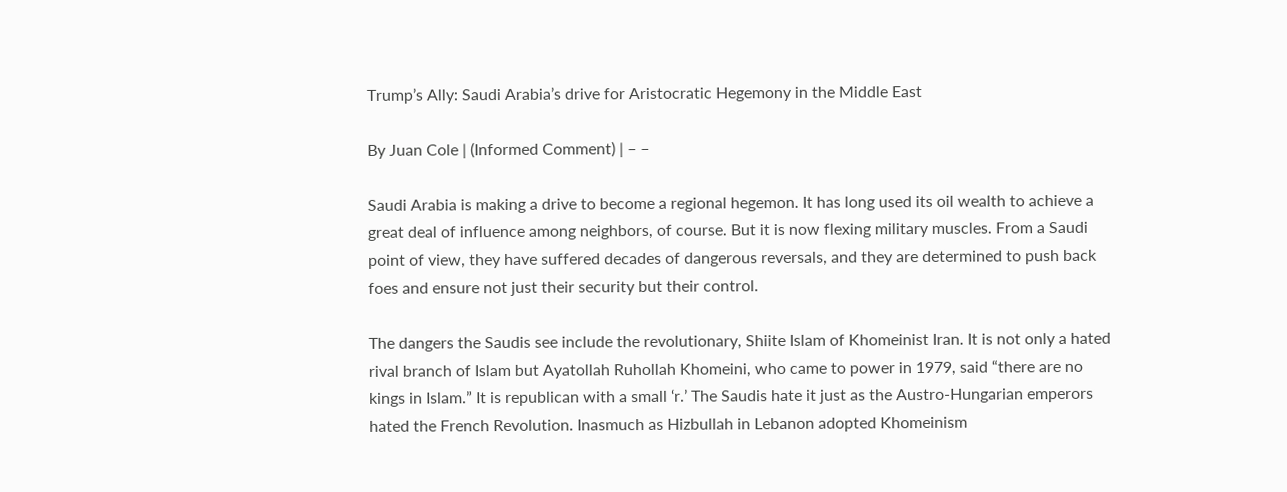Trump’s Ally: Saudi Arabia’s drive for Aristocratic Hegemony in the Middle East

By Juan Cole | (Informed Comment) | – –

Saudi Arabia is making a drive to become a regional hegemon. It has long used its oil wealth to achieve a great deal of influence among neighbors, of course. But it is now flexing military muscles. From a Saudi point of view, they have suffered decades of dangerous reversals, and they are determined to push back foes and ensure not just their security but their control.

The dangers the Saudis see include the revolutionary, Shiite Islam of Khomeinist Iran. It is not only a hated rival branch of Islam but Ayatollah Ruhollah Khomeini, who came to power in 1979, said “there are no kings in Islam.” It is republican with a small ‘r.’ The Saudis hate it just as the Austro-Hungarian emperors hated the French Revolution. Inasmuch as Hizbullah in Lebanon adopted Khomeinism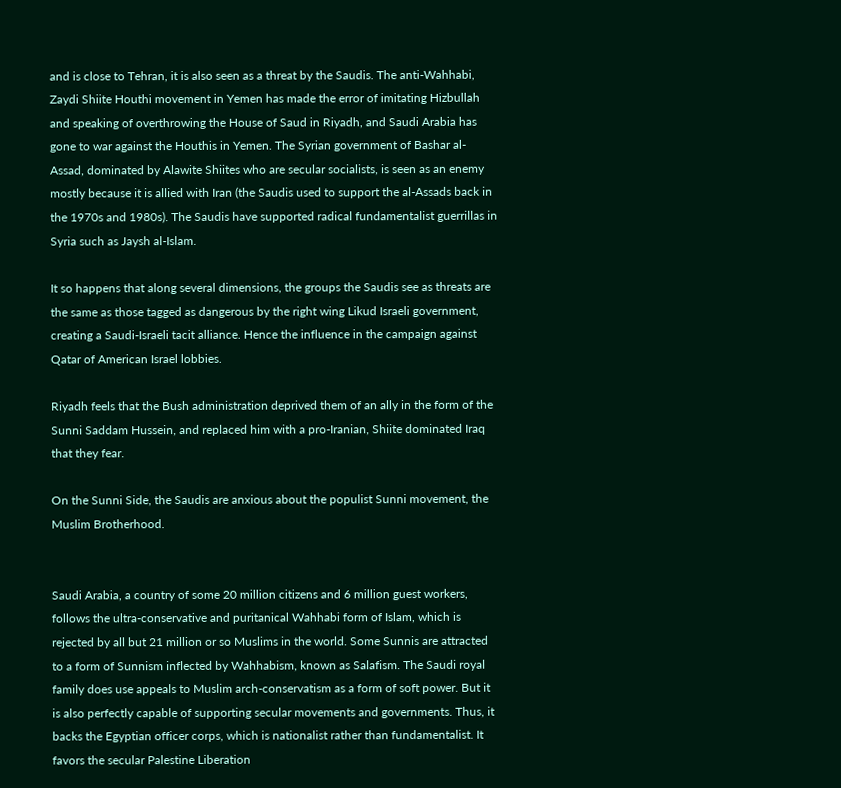and is close to Tehran, it is also seen as a threat by the Saudis. The anti-Wahhabi, Zaydi Shiite Houthi movement in Yemen has made the error of imitating Hizbullah and speaking of overthrowing the House of Saud in Riyadh, and Saudi Arabia has gone to war against the Houthis in Yemen. The Syrian government of Bashar al-Assad, dominated by Alawite Shiites who are secular socialists, is seen as an enemy mostly because it is allied with Iran (the Saudis used to support the al-Assads back in the 1970s and 1980s). The Saudis have supported radical fundamentalist guerrillas in Syria such as Jaysh al-Islam.

It so happens that along several dimensions, the groups the Saudis see as threats are the same as those tagged as dangerous by the right wing Likud Israeli government, creating a Saudi-Israeli tacit alliance. Hence the influence in the campaign against Qatar of American Israel lobbies.

Riyadh feels that the Bush administration deprived them of an ally in the form of the Sunni Saddam Hussein, and replaced him with a pro-Iranian, Shiite dominated Iraq that they fear.

On the Sunni Side, the Saudis are anxious about the populist Sunni movement, the Muslim Brotherhood.


Saudi Arabia, a country of some 20 million citizens and 6 million guest workers, follows the ultra-conservative and puritanical Wahhabi form of Islam, which is rejected by all but 21 million or so Muslims in the world. Some Sunnis are attracted to a form of Sunnism inflected by Wahhabism, known as Salafism. The Saudi royal family does use appeals to Muslim arch-conservatism as a form of soft power. But it is also perfectly capable of supporting secular movements and governments. Thus, it backs the Egyptian officer corps, which is nationalist rather than fundamentalist. It favors the secular Palestine Liberation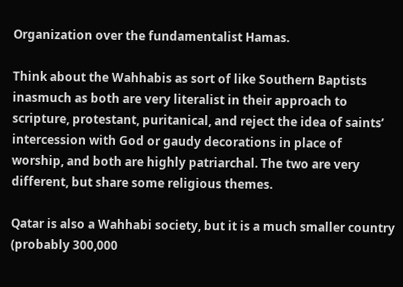Organization over the fundamentalist Hamas.

Think about the Wahhabis as sort of like Southern Baptists inasmuch as both are very literalist in their approach to scripture, protestant, puritanical, and reject the idea of saints’ intercession with God or gaudy decorations in place of worship, and both are highly patriarchal. The two are very different, but share some religious themes.

Qatar is also a Wahhabi society, but it is a much smaller country (probably 300,000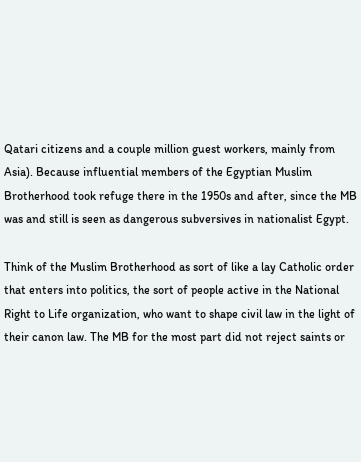Qatari citizens and a couple million guest workers, mainly from Asia). Because influential members of the Egyptian Muslim Brotherhood took refuge there in the 1950s and after, since the MB was and still is seen as dangerous subversives in nationalist Egypt.

Think of the Muslim Brotherhood as sort of like a lay Catholic order that enters into politics, the sort of people active in the National Right to Life organization, who want to shape civil law in the light of their canon law. The MB for the most part did not reject saints or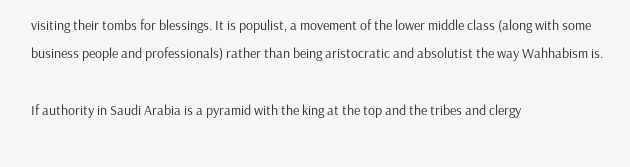visiting their tombs for blessings. It is populist, a movement of the lower middle class (along with some business people and professionals) rather than being aristocratic and absolutist the way Wahhabism is.

If authority in Saudi Arabia is a pyramid with the king at the top and the tribes and clergy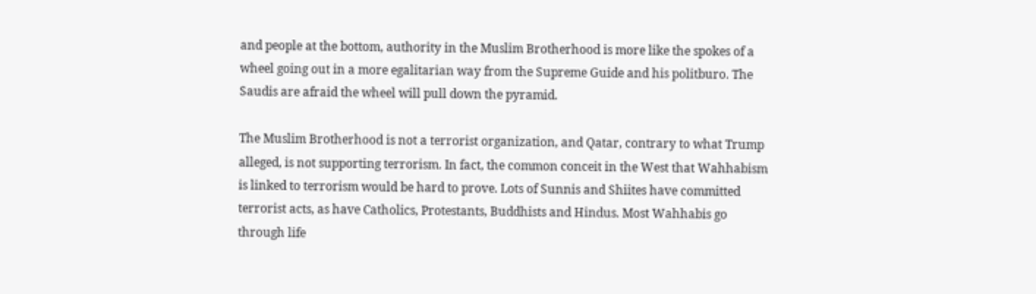and people at the bottom, authority in the Muslim Brotherhood is more like the spokes of a wheel going out in a more egalitarian way from the Supreme Guide and his politburo. The Saudis are afraid the wheel will pull down the pyramid.

The Muslim Brotherhood is not a terrorist organization, and Qatar, contrary to what Trump alleged, is not supporting terrorism. In fact, the common conceit in the West that Wahhabism is linked to terrorism would be hard to prove. Lots of Sunnis and Shiites have committed terrorist acts, as have Catholics, Protestants, Buddhists and Hindus. Most Wahhabis go through life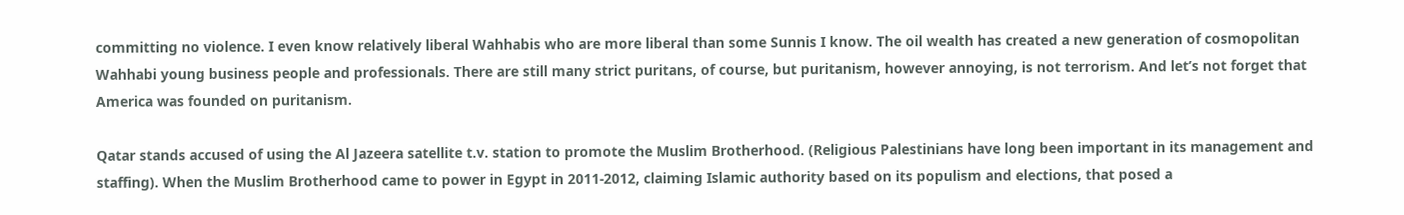committing no violence. I even know relatively liberal Wahhabis who are more liberal than some Sunnis I know. The oil wealth has created a new generation of cosmopolitan Wahhabi young business people and professionals. There are still many strict puritans, of course, but puritanism, however annoying, is not terrorism. And let’s not forget that America was founded on puritanism.

Qatar stands accused of using the Al Jazeera satellite t.v. station to promote the Muslim Brotherhood. (Religious Palestinians have long been important in its management and staffing). When the Muslim Brotherhood came to power in Egypt in 2011-2012, claiming Islamic authority based on its populism and elections, that posed a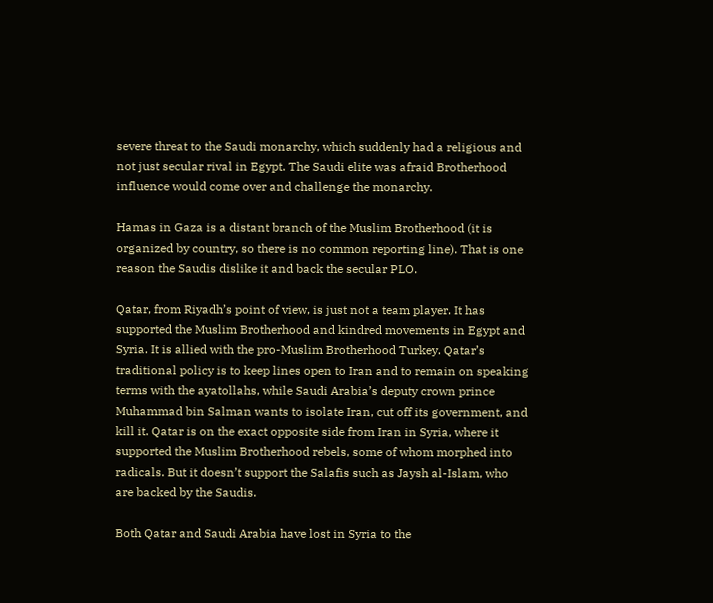severe threat to the Saudi monarchy, which suddenly had a religious and not just secular rival in Egypt. The Saudi elite was afraid Brotherhood influence would come over and challenge the monarchy.

Hamas in Gaza is a distant branch of the Muslim Brotherhood (it is organized by country, so there is no common reporting line). That is one reason the Saudis dislike it and back the secular PLO.

Qatar, from Riyadh’s point of view, is just not a team player. It has supported the Muslim Brotherhood and kindred movements in Egypt and Syria. It is allied with the pro-Muslim Brotherhood Turkey. Qatar’s traditional policy is to keep lines open to Iran and to remain on speaking terms with the ayatollahs, while Saudi Arabia’s deputy crown prince Muhammad bin Salman wants to isolate Iran, cut off its government, and kill it. Qatar is on the exact opposite side from Iran in Syria, where it supported the Muslim Brotherhood rebels, some of whom morphed into radicals. But it doesn’t support the Salafis such as Jaysh al-Islam, who are backed by the Saudis.

Both Qatar and Saudi Arabia have lost in Syria to the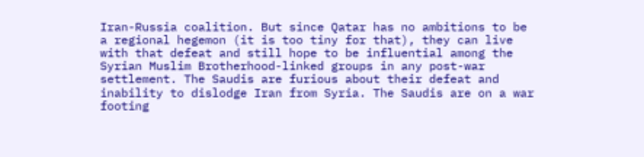Iran-Russia coalition. But since Qatar has no ambitions to be a regional hegemon (it is too tiny for that), they can live with that defeat and still hope to be influential among the Syrian Muslim Brotherhood-linked groups in any post-war settlement. The Saudis are furious about their defeat and inability to dislodge Iran from Syria. The Saudis are on a war footing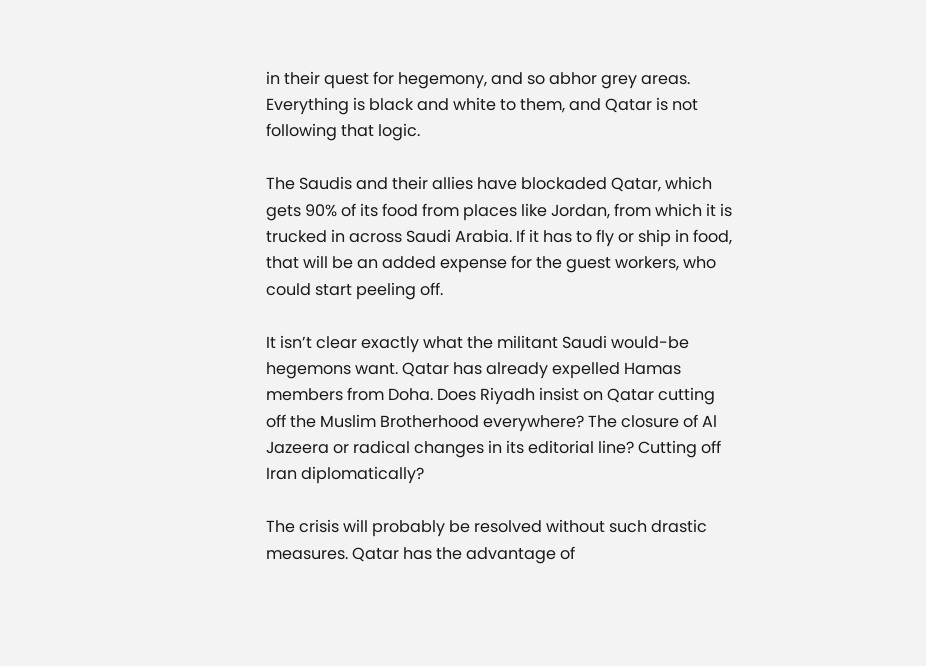in their quest for hegemony, and so abhor grey areas. Everything is black and white to them, and Qatar is not following that logic.

The Saudis and their allies have blockaded Qatar, which gets 90% of its food from places like Jordan, from which it is trucked in across Saudi Arabia. If it has to fly or ship in food, that will be an added expense for the guest workers, who could start peeling off.

It isn’t clear exactly what the militant Saudi would-be hegemons want. Qatar has already expelled Hamas members from Doha. Does Riyadh insist on Qatar cutting off the Muslim Brotherhood everywhere? The closure of Al Jazeera or radical changes in its editorial line? Cutting off Iran diplomatically?

The crisis will probably be resolved without such drastic measures. Qatar has the advantage of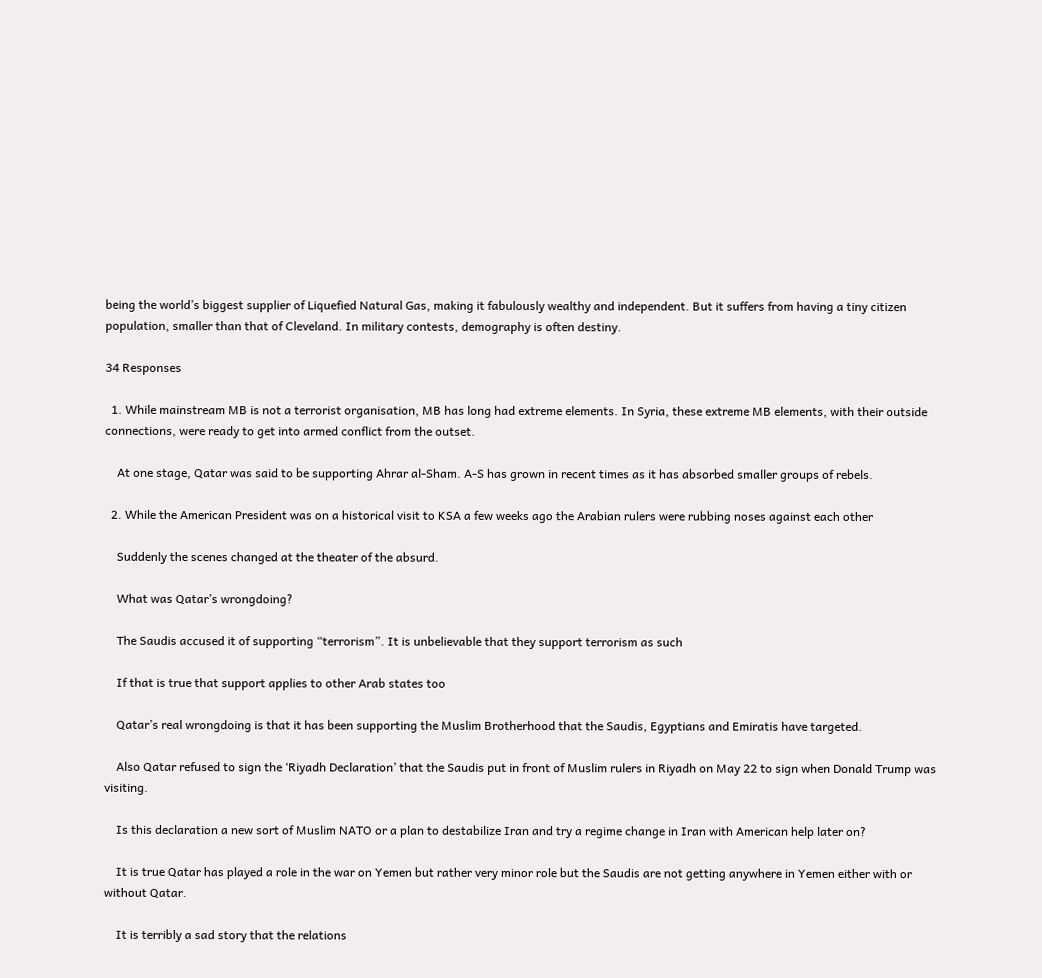being the world’s biggest supplier of Liquefied Natural Gas, making it fabulously wealthy and independent. But it suffers from having a tiny citizen population, smaller than that of Cleveland. In military contests, demography is often destiny.

34 Responses

  1. While mainstream MB is not a terrorist organisation, MB has long had extreme elements. In Syria, these extreme MB elements, with their outside connections, were ready to get into armed conflict from the outset.

    At one stage, Qatar was said to be supporting Ahrar al-Sham. A-S has grown in recent times as it has absorbed smaller groups of rebels.

  2. While the American President was on a historical visit to KSA a few weeks ago the Arabian rulers were rubbing noses against each other

    Suddenly the scenes changed at the theater of the absurd.

    What was Qatar’s wrongdoing?

    The Saudis accused it of supporting “terrorism”. It is unbelievable that they support terrorism as such

    If that is true that support applies to other Arab states too

    Qatar’s real wrongdoing is that it has been supporting the Muslim Brotherhood that the Saudis, Egyptians and Emiratis have targeted.

    Also Qatar refused to sign the ‘Riyadh Declaration’ that the Saudis put in front of Muslim rulers in Riyadh on May 22 to sign when Donald Trump was visiting.

    Is this declaration a new sort of Muslim NATO or a plan to destabilize Iran and try a regime change in Iran with American help later on?

    It is true Qatar has played a role in the war on Yemen but rather very minor role but the Saudis are not getting anywhere in Yemen either with or without Qatar.

    It is terribly a sad story that the relations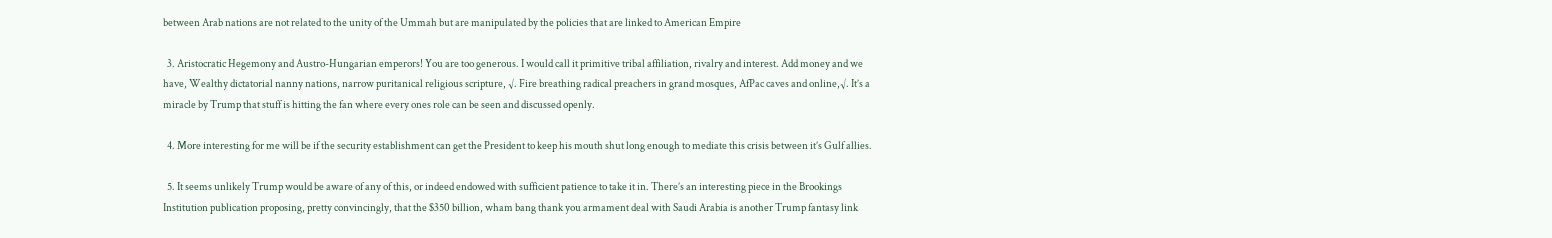between Arab nations are not related to the unity of the Ummah but are manipulated by the policies that are linked to American Empire

  3. Aristocratic Hegemony and Austro-Hungarian emperors! You are too generous. I would call it primitive tribal affiliation, rivalry and interest. Add money and we have, Wealthy dictatorial nanny nations, narrow puritanical religious scripture, √. Fire breathing radical preachers in grand mosques, AfPac caves and online,√. It’s a miracle by Trump that stuff is hitting the fan where every ones role can be seen and discussed openly.

  4. More interesting for me will be if the security establishment can get the President to keep his mouth shut long enough to mediate this crisis between it’s Gulf allies.

  5. It seems unlikely Trump would be aware of any of this, or indeed endowed with sufficient patience to take it in. There’s an interesting piece in the Brookings Institution publication proposing, pretty convincingly, that the $350 billion, wham bang thank you armament deal with Saudi Arabia is another Trump fantasy link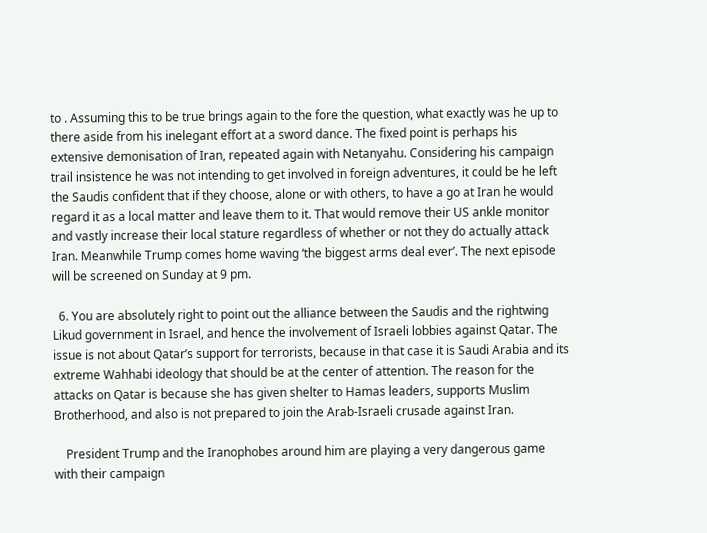to . Assuming this to be true brings again to the fore the question, what exactly was he up to there aside from his inelegant effort at a sword dance. The fixed point is perhaps his extensive demonisation of Iran, repeated again with Netanyahu. Considering his campaign trail insistence he was not intending to get involved in foreign adventures, it could be he left the Saudis confident that if they choose, alone or with others, to have a go at Iran he would regard it as a local matter and leave them to it. That would remove their US ankle monitor and vastly increase their local stature regardless of whether or not they do actually attack Iran. Meanwhile Trump comes home waving ‘the biggest arms deal ever’. The next episode will be screened on Sunday at 9 pm.

  6. You are absolutely right to point out the alliance between the Saudis and the rightwing Likud government in Israel, and hence the involvement of Israeli lobbies against Qatar. The issue is not about Qatar’s support for terrorists, because in that case it is Saudi Arabia and its extreme Wahhabi ideology that should be at the center of attention. The reason for the attacks on Qatar is because she has given shelter to Hamas leaders, supports Muslim Brotherhood, and also is not prepared to join the Arab-Israeli crusade against Iran.

    President Trump and the Iranophobes around him are playing a very dangerous game with their campaign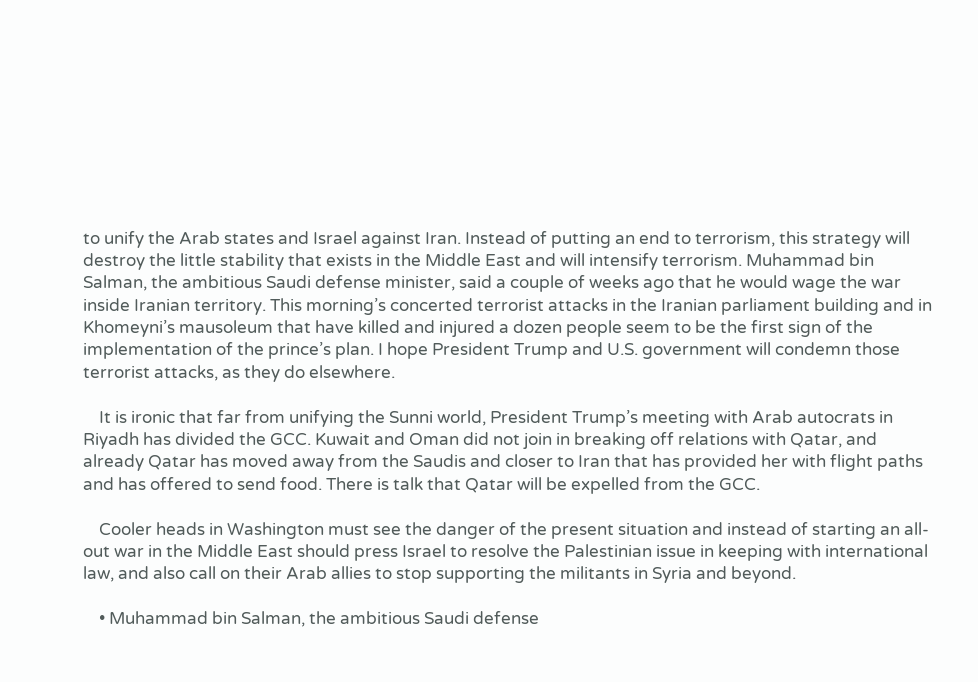to unify the Arab states and Israel against Iran. Instead of putting an end to terrorism, this strategy will destroy the little stability that exists in the Middle East and will intensify terrorism. Muhammad bin Salman, the ambitious Saudi defense minister, said a couple of weeks ago that he would wage the war inside Iranian territory. This morning’s concerted terrorist attacks in the Iranian parliament building and in Khomeyni’s mausoleum that have killed and injured a dozen people seem to be the first sign of the implementation of the prince’s plan. I hope President Trump and U.S. government will condemn those terrorist attacks, as they do elsewhere.

    It is ironic that far from unifying the Sunni world, President Trump’s meeting with Arab autocrats in Riyadh has divided the GCC. Kuwait and Oman did not join in breaking off relations with Qatar, and already Qatar has moved away from the Saudis and closer to Iran that has provided her with flight paths and has offered to send food. There is talk that Qatar will be expelled from the GCC.

    Cooler heads in Washington must see the danger of the present situation and instead of starting an all-out war in the Middle East should press Israel to resolve the Palestinian issue in keeping with international law, and also call on their Arab allies to stop supporting the militants in Syria and beyond.

    • Muhammad bin Salman, the ambitious Saudi defense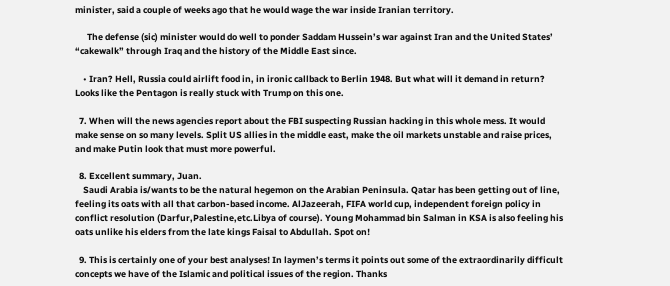minister, said a couple of weeks ago that he would wage the war inside Iranian territory.

      The defense (sic) minister would do well to ponder Saddam Hussein’s war against Iran and the United States’ “cakewalk” through Iraq and the history of the Middle East since.

    • Iran? Hell, Russia could airlift food in, in ironic callback to Berlin 1948. But what will it demand in return? Looks like the Pentagon is really stuck with Trump on this one.

  7. When will the news agencies report about the FBI suspecting Russian hacking in this whole mess. It would make sense on so many levels. Split US allies in the middle east, make the oil markets unstable and raise prices, and make Putin look that must more powerful.

  8. Excellent summary, Juan.
    Saudi Arabia is/wants to be the natural hegemon on the Arabian Peninsula. Qatar has been getting out of line, feeling its oats with all that carbon-based income. AlJazeerah, FIFA world cup, independent foreign policy in conflict resolution (Darfur,Palestine,etc.Libya of course). Young Mohammad bin Salman in KSA is also feeling his oats unlike his elders from the late kings Faisal to Abdullah. Spot on!

  9. This is certainly one of your best analyses! In laymen’s terms it points out some of the extraordinarily difficult concepts we have of the Islamic and political issues of the region. Thanks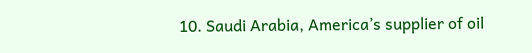10. Saudi Arabia, America’s supplier of oil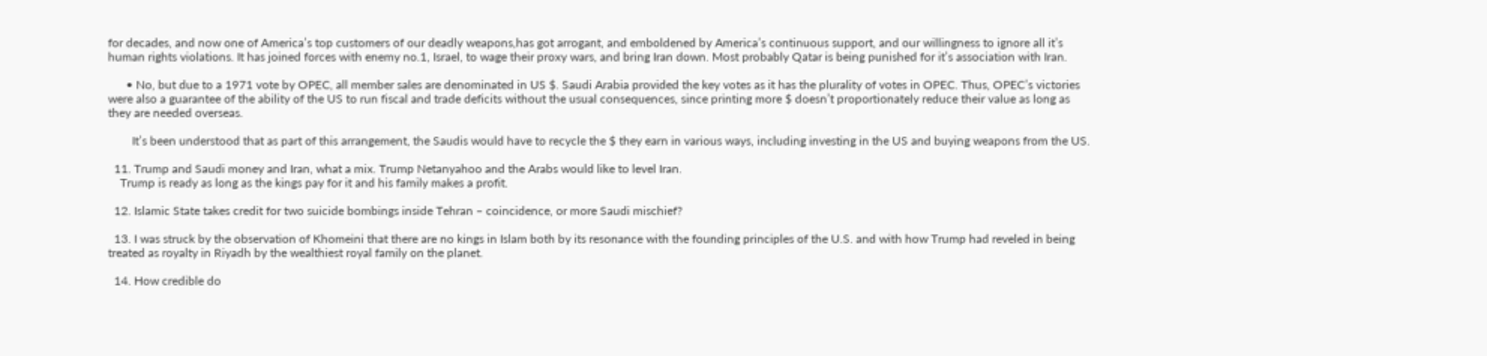for decades, and now one of America’s top customers of our deadly weapons,has got arrogant, and emboldened by America’s continuous support, and our willingness to ignore all it’s human rights violations. It has joined forces with enemy no.1, Israel, to wage their proxy wars, and bring Iran down. Most probably Qatar is being punished for it’s association with Iran.

      • No, but due to a 1971 vote by OPEC, all member sales are denominated in US $. Saudi Arabia provided the key votes as it has the plurality of votes in OPEC. Thus, OPEC’s victories were also a guarantee of the ability of the US to run fiscal and trade deficits without the usual consequences, since printing more $ doesn’t proportionately reduce their value as long as they are needed overseas.

        It’s been understood that as part of this arrangement, the Saudis would have to recycle the $ they earn in various ways, including investing in the US and buying weapons from the US.

  11. Trump and Saudi money and Iran, what a mix. Trump Netanyahoo and the Arabs would like to level Iran.
    Trump is ready as long as the kings pay for it and his family makes a profit.

  12. Islamic State takes credit for two suicide bombings inside Tehran – coincidence, or more Saudi mischief?

  13. I was struck by the observation of Khomeini that there are no kings in Islam both by its resonance with the founding principles of the U.S. and with how Trump had reveled in being treated as royalty in Riyadh by the wealthiest royal family on the planet.

  14. How credible do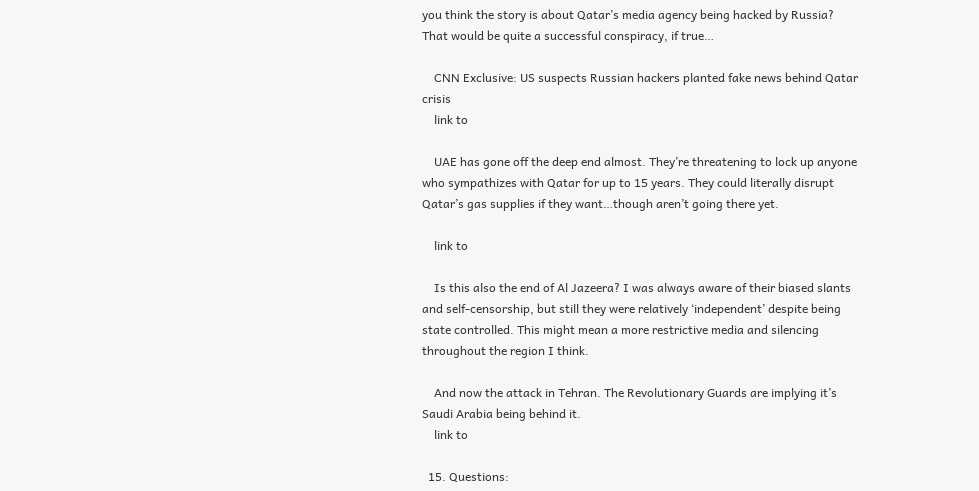you think the story is about Qatar’s media agency being hacked by Russia? That would be quite a successful conspiracy, if true…

    CNN Exclusive: US suspects Russian hackers planted fake news behind Qatar crisis
    link to

    UAE has gone off the deep end almost. They’re threatening to lock up anyone who sympathizes with Qatar for up to 15 years. They could literally disrupt Qatar’s gas supplies if they want…though aren’t going there yet.

    link to

    Is this also the end of Al Jazeera? I was always aware of their biased slants and self-censorship, but still they were relatively ‘independent’ despite being state controlled. This might mean a more restrictive media and silencing throughout the region I think.

    And now the attack in Tehran. The Revolutionary Guards are implying it’s Saudi Arabia being behind it.
    link to

  15. Questions: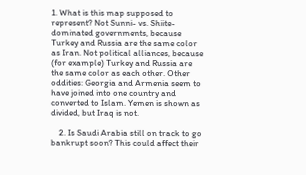1. What is this map supposed to represent? Not Sunni- vs. Shiite-dominated governments, because Turkey and Russia are the same color as Iran. Not political alliances, because (for example) Turkey and Russia are the same color as each other. Other oddities: Georgia and Armenia seem to have joined into one country and converted to Islam. Yemen is shown as divided, but Iraq is not.

    2. Is Saudi Arabia still on track to go bankrupt soon? This could affect their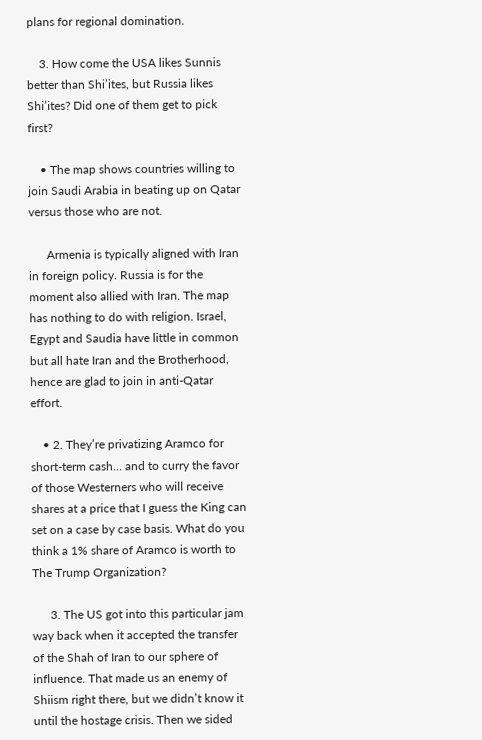plans for regional domination.

    3. How come the USA likes Sunnis better than Shi’ites, but Russia likes Shi’ites? Did one of them get to pick first?

    • The map shows countries willing to join Saudi Arabia in beating up on Qatar versus those who are not.

      Armenia is typically aligned with Iran in foreign policy. Russia is for the moment also allied with Iran. The map has nothing to do with religion. Israel, Egypt and Saudia have little in common but all hate Iran and the Brotherhood, hence are glad to join in anti-Qatar effort.

    • 2. They’re privatizing Aramco for short-term cash… and to curry the favor of those Westerners who will receive shares at a price that I guess the King can set on a case by case basis. What do you think a 1% share of Aramco is worth to The Trump Organization?

      3. The US got into this particular jam way back when it accepted the transfer of the Shah of Iran to our sphere of influence. That made us an enemy of Shiism right there, but we didn’t know it until the hostage crisis. Then we sided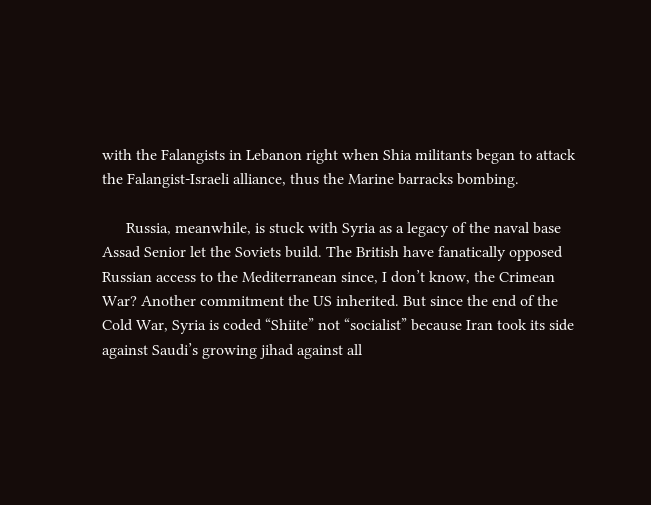with the Falangists in Lebanon right when Shia militants began to attack the Falangist-Israeli alliance, thus the Marine barracks bombing.

      Russia, meanwhile, is stuck with Syria as a legacy of the naval base Assad Senior let the Soviets build. The British have fanatically opposed Russian access to the Mediterranean since, I don’t know, the Crimean War? Another commitment the US inherited. But since the end of the Cold War, Syria is coded “Shiite” not “socialist” because Iran took its side against Saudi’s growing jihad against all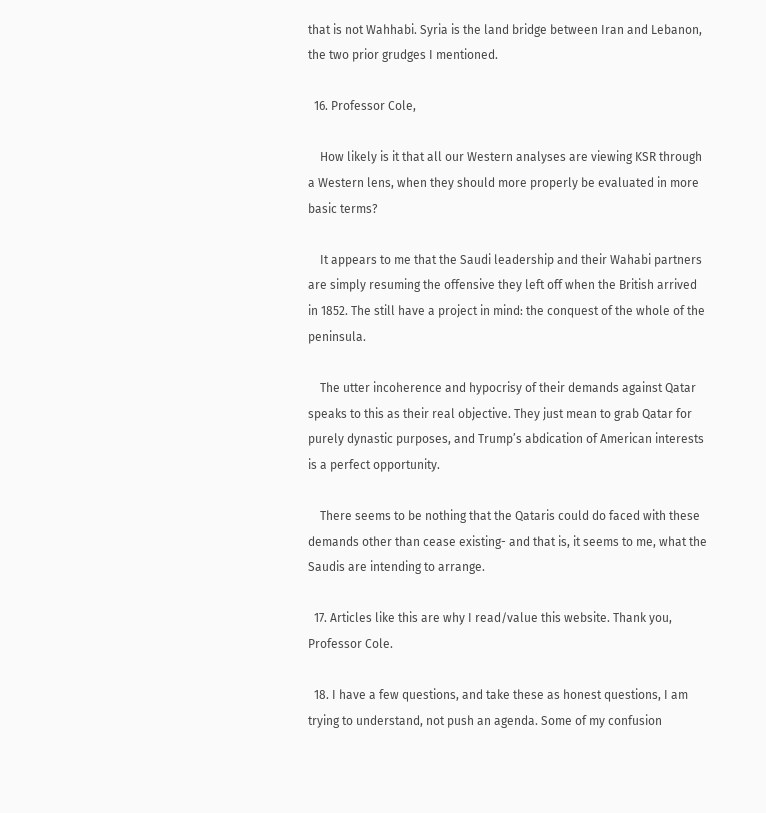that is not Wahhabi. Syria is the land bridge between Iran and Lebanon, the two prior grudges I mentioned.

  16. Professor Cole,

    How likely is it that all our Western analyses are viewing KSR through a Western lens, when they should more properly be evaluated in more basic terms?

    It appears to me that the Saudi leadership and their Wahabi partners are simply resuming the offensive they left off when the British arrived in 1852. The still have a project in mind: the conquest of the whole of the peninsula.

    The utter incoherence and hypocrisy of their demands against Qatar speaks to this as their real objective. They just mean to grab Qatar for purely dynastic purposes, and Trump’s abdication of American interests is a perfect opportunity.

    There seems to be nothing that the Qataris could do faced with these demands other than cease existing- and that is, it seems to me, what the Saudis are intending to arrange.

  17. Articles like this are why I read/value this website. Thank you, Professor Cole.

  18. I have a few questions, and take these as honest questions, I am trying to understand, not push an agenda. Some of my confusion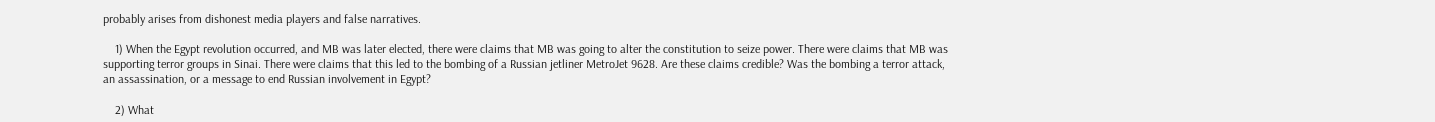probably arises from dishonest media players and false narratives.

    1) When the Egypt revolution occurred, and MB was later elected, there were claims that MB was going to alter the constitution to seize power. There were claims that MB was supporting terror groups in Sinai. There were claims that this led to the bombing of a Russian jetliner MetroJet 9628. Are these claims credible? Was the bombing a terror attack, an assassination, or a message to end Russian involvement in Egypt?

    2) What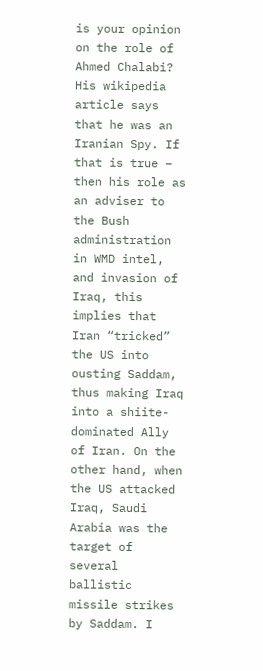is your opinion on the role of Ahmed Chalabi? His wikipedia article says that he was an Iranian Spy. If that is true – then his role as an adviser to the Bush administration in WMD intel, and invasion of Iraq, this implies that Iran “tricked” the US into ousting Saddam, thus making Iraq into a shiite-dominated Ally of Iran. On the other hand, when the US attacked Iraq, Saudi Arabia was the target of several ballistic missile strikes by Saddam. I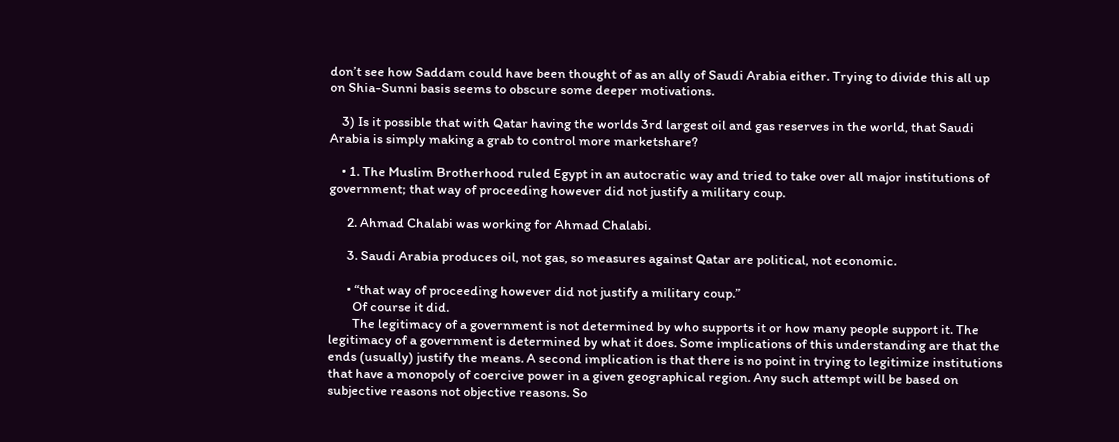don’t see how Saddam could have been thought of as an ally of Saudi Arabia either. Trying to divide this all up on Shia-Sunni basis seems to obscure some deeper motivations.

    3) Is it possible that with Qatar having the worlds 3rd largest oil and gas reserves in the world, that Saudi Arabia is simply making a grab to control more marketshare?

    • 1. The Muslim Brotherhood ruled Egypt in an autocratic way and tried to take over all major institutions of government; that way of proceeding however did not justify a military coup.

      2. Ahmad Chalabi was working for Ahmad Chalabi.

      3. Saudi Arabia produces oil, not gas, so measures against Qatar are political, not economic.

      • “that way of proceeding however did not justify a military coup.”
        Of course it did.
        The legitimacy of a government is not determined by who supports it or how many people support it. The legitimacy of a government is determined by what it does. Some implications of this understanding are that the ends (usually) justify the means. A second implication is that there is no point in trying to legitimize institutions that have a monopoly of coercive power in a given geographical region. Any such attempt will be based on subjective reasons not objective reasons. So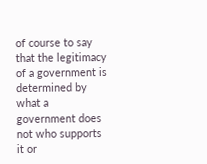of course to say that the legitimacy of a government is determined by what a government does not who supports it or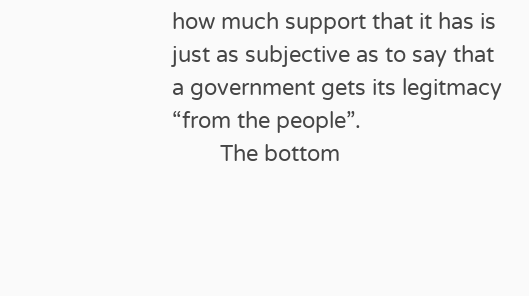how much support that it has is just as subjective as to say that a government gets its legitmacy “from the people”.
        The bottom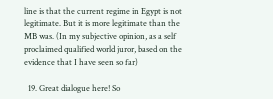line is that the current regime in Egypt is not legitimate. But it is more legitimate than the MB was. (In my subjective opinion, as a self proclaimed qualified world juror, based on the evidence that I have seen so far)

  19. Great dialogue here! So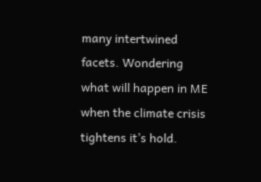many intertwined facets. Wondering what will happen in ME when the climate crisis tightens it’s hold.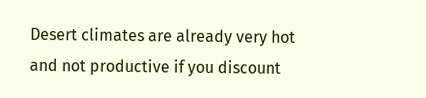Desert climates are already very hot and not productive if you discount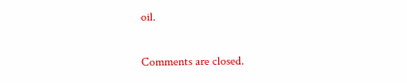oil.

Comments are closed.